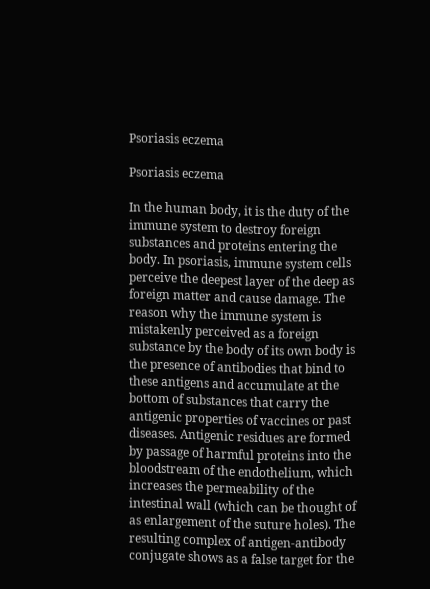Psoriasis eczema

Psoriasis eczema

In the human body, it is the duty of the immune system to destroy foreign substances and proteins entering the body. In psoriasis, immune system cells perceive the deepest layer of the deep as foreign matter and cause damage. The reason why the immune system is mistakenly perceived as a foreign substance by the body of its own body is the presence of antibodies that bind to these antigens and accumulate at the bottom of substances that carry the antigenic properties of vaccines or past diseases. Antigenic residues are formed by passage of harmful proteins into the bloodstream of the endothelium, which increases the permeability of the intestinal wall (which can be thought of as enlargement of the suture holes). The resulting complex of antigen-antibody conjugate shows as a false target for the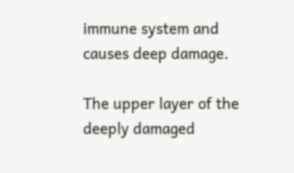immune system and causes deep damage.

The upper layer of the deeply damaged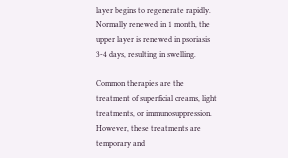layer begins to regenerate rapidly. Normally renewed in 1 month, the upper layer is renewed in psoriasis 3-4 days, resulting in swelling.

Common therapies are the treatment of superficial creams, light treatments, or immunosuppression. However, these treatments are temporary and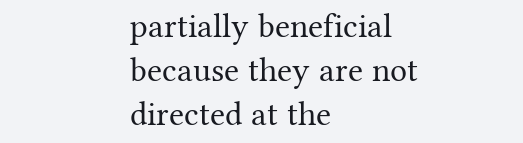partially beneficial because they are not directed at the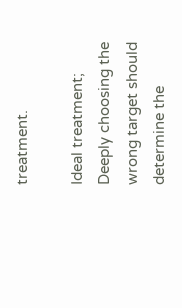treatment.

Ideal treatment; Deeply choosing the wrong target should determine the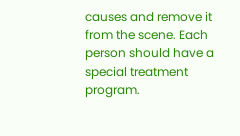causes and remove it from the scene. Each person should have a special treatment program.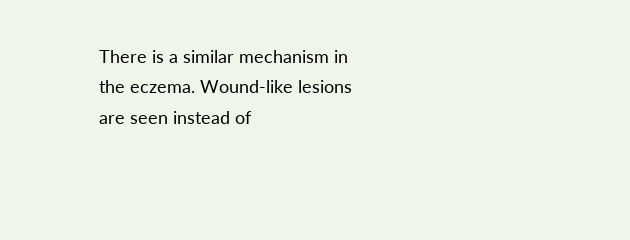There is a similar mechanism in the eczema. Wound-like lesions are seen instead of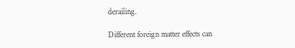derailing.

Different foreign matter effects can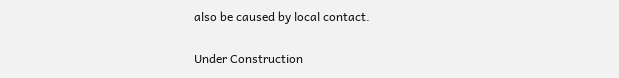also be caused by local contact.

Under Construction